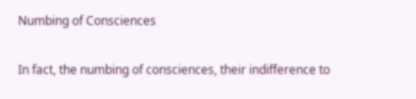Numbing of Consciences

In fact, the numbing of consciences, their indifference to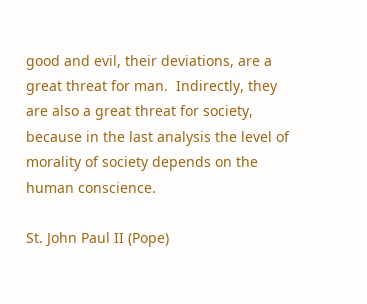good and evil, their deviations, are a great threat for man.  Indirectly, they are also a great threat for society, because in the last analysis the level of morality of society depends on the human conscience.

St. John Paul II (Pope)